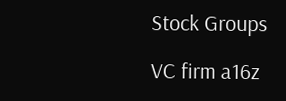Stock Groups

VC firm a16z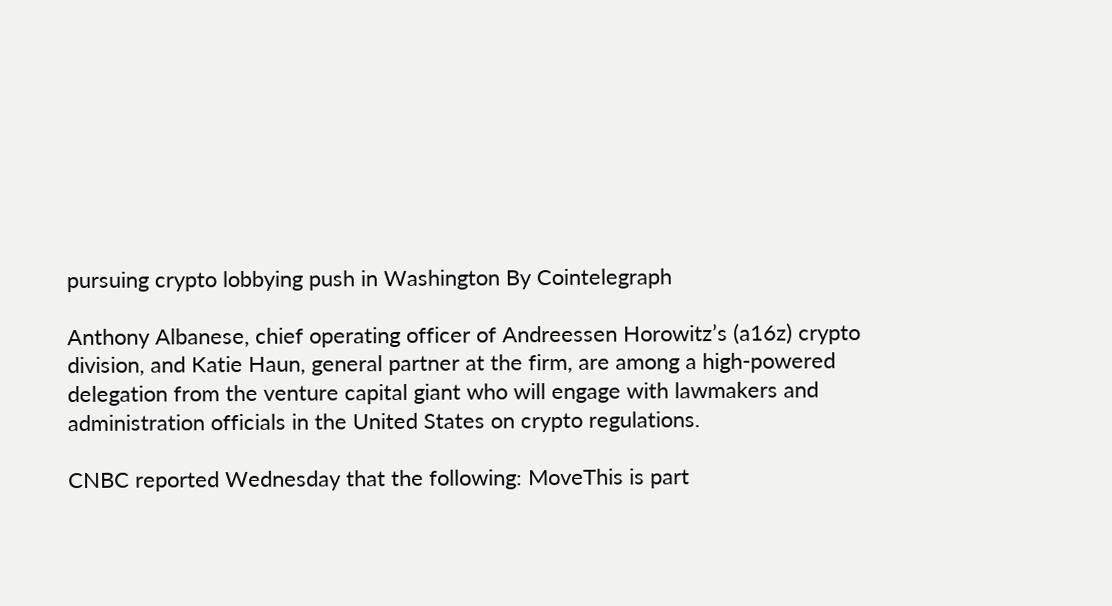pursuing crypto lobbying push in Washington By Cointelegraph

Anthony Albanese, chief operating officer of Andreessen Horowitz’s (a16z) crypto division, and Katie Haun, general partner at the firm, are among a high-powered delegation from the venture capital giant who will engage with lawmakers and administration officials in the United States on crypto regulations.

CNBC reported Wednesday that the following: MoveThis is part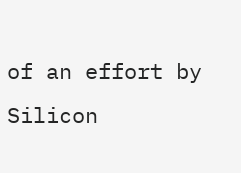of an effort by Silicon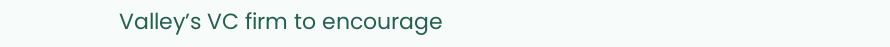Valley’s VC firm to encourage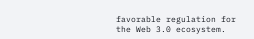favorable regulation for the Web 3.0 ecosystem.